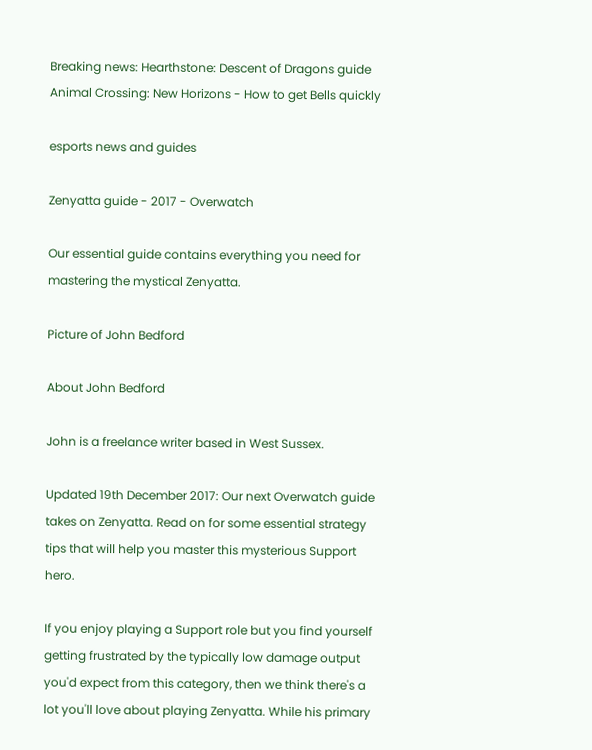Breaking news: Hearthstone: Descent of Dragons guide Animal Crossing: New Horizons - How to get Bells quickly

esports news and guides

Zenyatta guide - 2017 - Overwatch

Our essential guide contains everything you need for mastering the mystical Zenyatta.

Picture of John Bedford

About John Bedford

John is a freelance writer based in West Sussex.

Updated 19th December 2017: Our next Overwatch guide takes on Zenyatta. Read on for some essential strategy tips that will help you master this mysterious Support hero.

If you enjoy playing a Support role but you find yourself getting frustrated by the typically low damage output you'd expect from this category, then we think there's a lot you'll love about playing Zenyatta. While his primary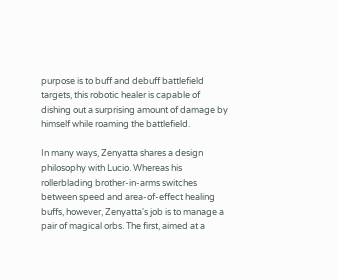purpose is to buff and debuff battlefield targets, this robotic healer is capable of dishing out a surprising amount of damage by himself while roaming the battlefield.

In many ways, Zenyatta shares a design philosophy with Lucio. Whereas his rollerblading brother-in-arms switches between speed and area-of-effect healing buffs, however, Zenyatta's job is to manage a pair of magical orbs. The first, aimed at a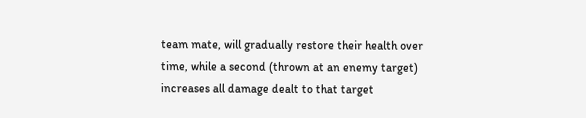team mate, will gradually restore their health over time, while a second (thrown at an enemy target) increases all damage dealt to that target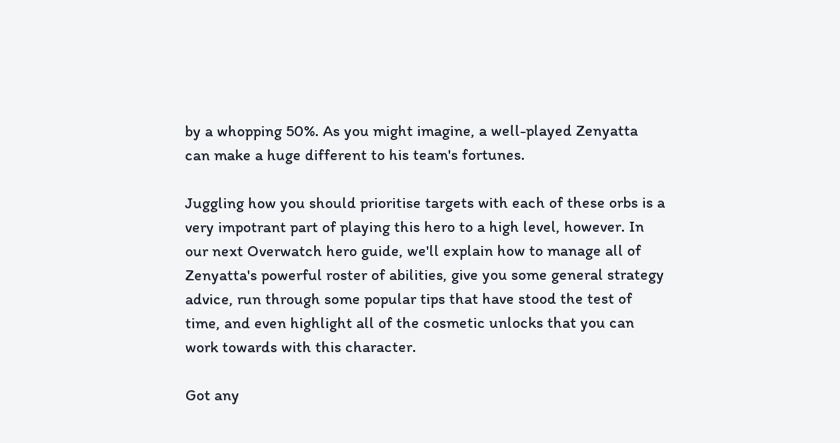by a whopping 50%. As you might imagine, a well-played Zenyatta can make a huge different to his team's fortunes.

Juggling how you should prioritise targets with each of these orbs is a very impotrant part of playing this hero to a high level, however. In our next Overwatch hero guide, we'll explain how to manage all of Zenyatta's powerful roster of abilities, give you some general strategy advice, run through some popular tips that have stood the test of time, and even highlight all of the cosmetic unlocks that you can work towards with this character.

Got any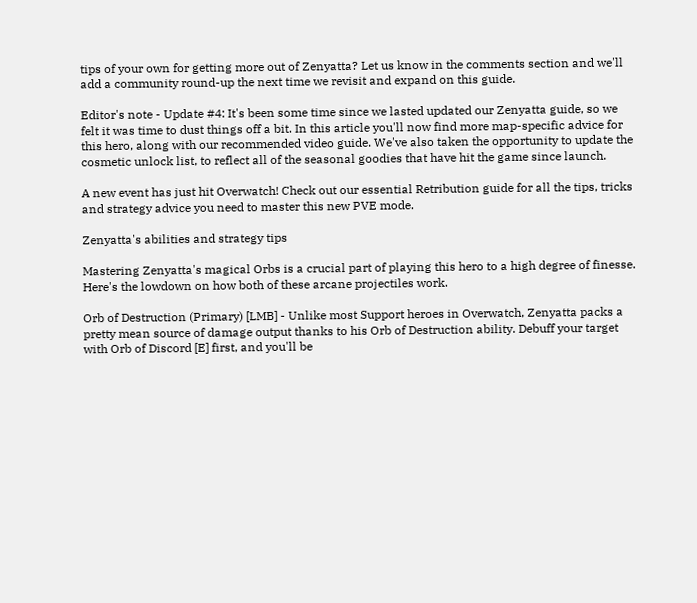tips of your own for getting more out of Zenyatta? Let us know in the comments section and we'll add a community round-up the next time we revisit and expand on this guide.

Editor's note - Update #4: It's been some time since we lasted updated our Zenyatta guide, so we felt it was time to dust things off a bit. In this article you'll now find more map-specific advice for this hero, along with our recommended video guide. We've also taken the opportunity to update the cosmetic unlock list, to reflect all of the seasonal goodies that have hit the game since launch.

A new event has just hit Overwatch! Check out our essential Retribution guide for all the tips, tricks and strategy advice you need to master this new PVE mode.

Zenyatta's abilities and strategy tips

Mastering Zenyatta's magical Orbs is a crucial part of playing this hero to a high degree of finesse. Here's the lowdown on how both of these arcane projectiles work.

Orb of Destruction (Primary) [LMB] - Unlike most Support heroes in Overwatch, Zenyatta packs a pretty mean source of damage output thanks to his Orb of Destruction ability. Debuff your target with Orb of Discord [E] first, and you'll be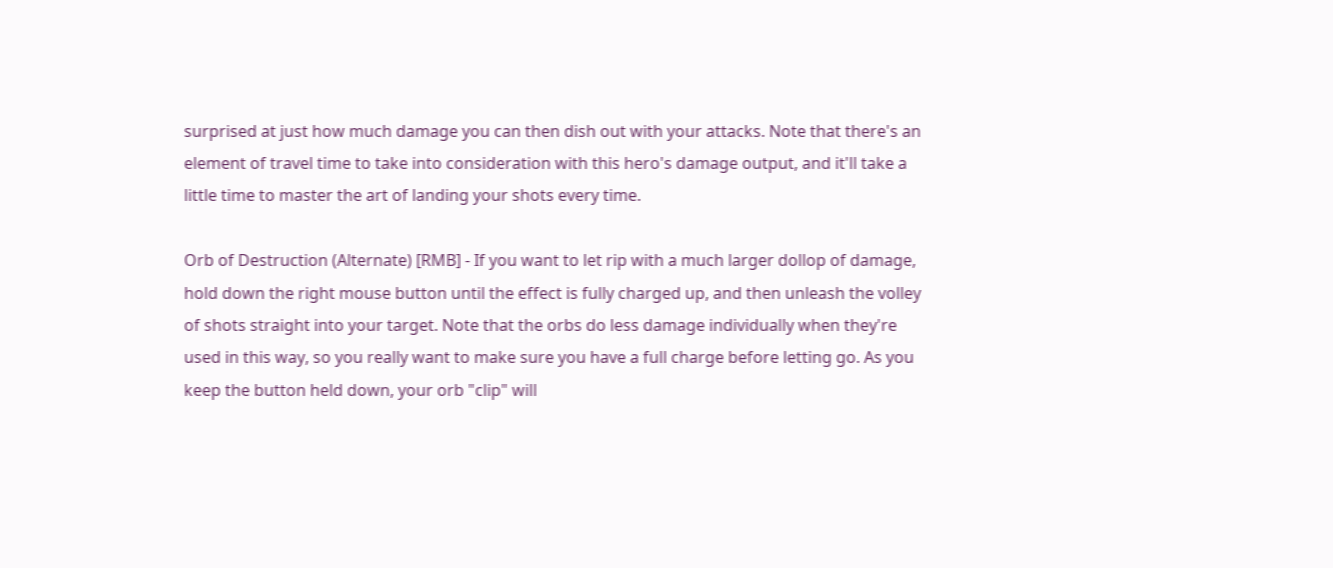surprised at just how much damage you can then dish out with your attacks. Note that there's an element of travel time to take into consideration with this hero's damage output, and it'll take a little time to master the art of landing your shots every time.

Orb of Destruction (Alternate) [RMB] - If you want to let rip with a much larger dollop of damage, hold down the right mouse button until the effect is fully charged up, and then unleash the volley of shots straight into your target. Note that the orbs do less damage individually when they're used in this way, so you really want to make sure you have a full charge before letting go. As you keep the button held down, your orb "clip" will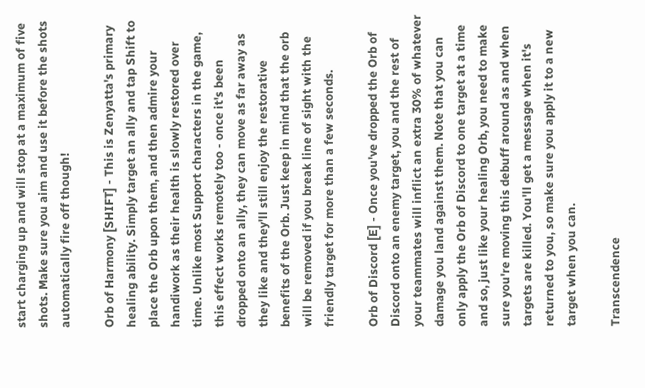start charging up and will stop at a maximum of five shots. Make sure you aim and use it before the shots automatically fire off though!

Orb of Harmony [SHIFT] - This is Zenyatta's primary healing ability. Simply target an ally and tap Shift to place the Orb upon them, and then admire your handiwork as their health is slowly restored over time. Unlike most Support characters in the game, this effect works remotely too - once it's been dropped onto an ally, they can move as far away as they like and they'll still enjoy the restorative benefits of the Orb. Just keep in mind that the orb will be removed if you break line of sight with the friendly target for more than a few seconds.

Orb of Discord [E] - Once you've dropped the Orb of Discord onto an enemy target, you and the rest of your teammates will inflict an extra 30% of whatever damage you land against them. Note that you can only apply the Orb of Discord to one target at a time and so, just like your healing Orb, you need to make sure you're moving this debuff around as and when targets are killed. You'll get a message when it's returned to you, so make sure you apply it to a new target when you can.

Transcendence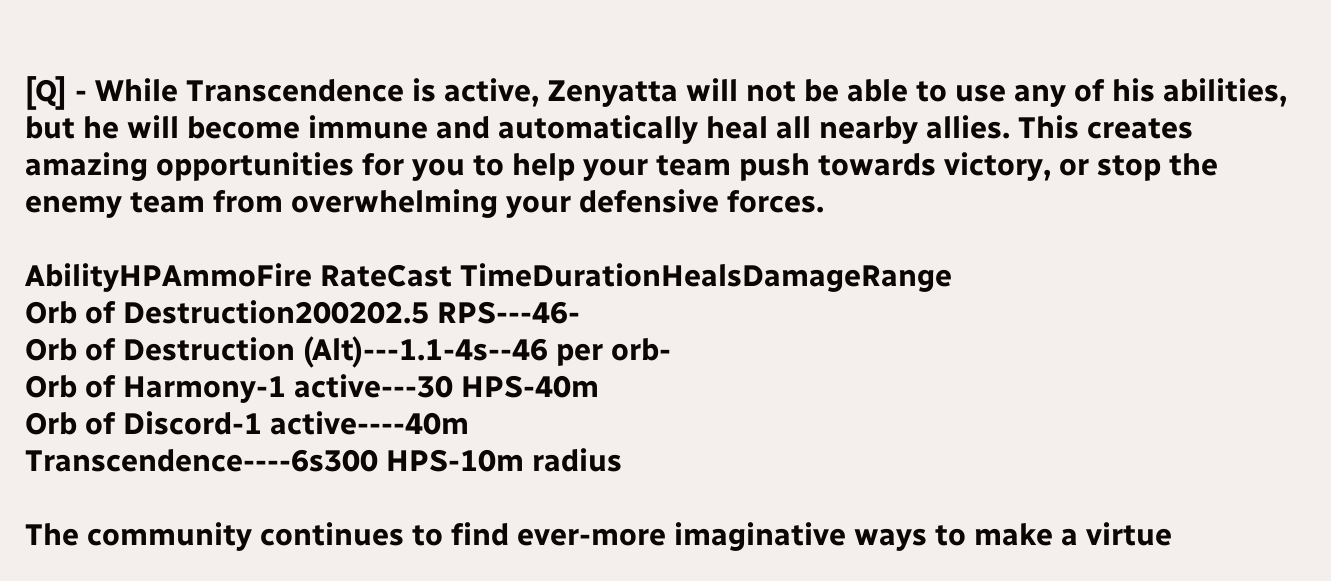[Q] - While Transcendence is active, Zenyatta will not be able to use any of his abilities, but he will become immune and automatically heal all nearby allies. This creates amazing opportunities for you to help your team push towards victory, or stop the enemy team from overwhelming your defensive forces.

AbilityHPAmmoFire RateCast TimeDurationHealsDamageRange
Orb of Destruction200202.5 RPS---46-
Orb of Destruction (Alt)---1.1-4s--46 per orb-
Orb of Harmony-1 active---30 HPS-40m
Orb of Discord-1 active----40m
Transcendence----6s300 HPS-10m radius

The community continues to find ever-more imaginative ways to make a virtue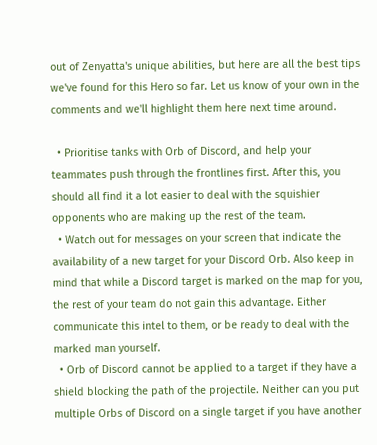out of Zenyatta's unique abilities, but here are all the best tips we've found for this Hero so far. Let us know of your own in the comments and we'll highlight them here next time around.

  • Prioritise tanks with Orb of Discord, and help your teammates push through the frontlines first. After this, you should all find it a lot easier to deal with the squishier opponents who are making up the rest of the team.
  • Watch out for messages on your screen that indicate the availability of a new target for your Discord Orb. Also keep in mind that while a Discord target is marked on the map for you, the rest of your team do not gain this advantage. Either communicate this intel to them, or be ready to deal with the marked man yourself.
  • Orb of Discord cannot be applied to a target if they have a shield blocking the path of the projectile. Neither can you put multiple Orbs of Discord on a single target if you have another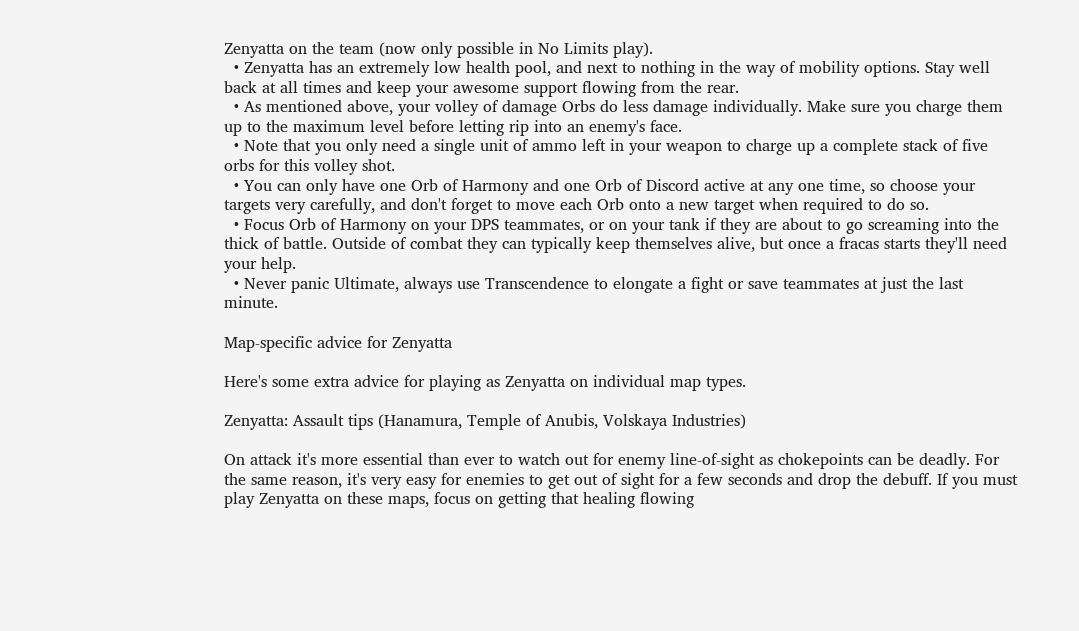Zenyatta on the team (now only possible in No Limits play).
  • Zenyatta has an extremely low health pool, and next to nothing in the way of mobility options. Stay well back at all times and keep your awesome support flowing from the rear.
  • As mentioned above, your volley of damage Orbs do less damage individually. Make sure you charge them up to the maximum level before letting rip into an enemy's face.
  • Note that you only need a single unit of ammo left in your weapon to charge up a complete stack of five orbs for this volley shot.
  • You can only have one Orb of Harmony and one Orb of Discord active at any one time, so choose your targets very carefully, and don't forget to move each Orb onto a new target when required to do so.
  • Focus Orb of Harmony on your DPS teammates, or on your tank if they are about to go screaming into the thick of battle. Outside of combat they can typically keep themselves alive, but once a fracas starts they'll need your help.
  • Never panic Ultimate, always use Transcendence to elongate a fight or save teammates at just the last minute.

Map-specific advice for Zenyatta

Here's some extra advice for playing as Zenyatta on individual map types.

Zenyatta: Assault tips (Hanamura, Temple of Anubis, Volskaya Industries)

On attack it's more essential than ever to watch out for enemy line-of-sight as chokepoints can be deadly. For the same reason, it's very easy for enemies to get out of sight for a few seconds and drop the debuff. If you must play Zenyatta on these maps, focus on getting that healing flowing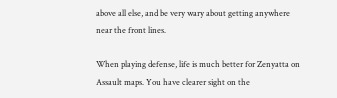above all else, and be very wary about getting anywhere near the front lines.

When playing defense, life is much better for Zenyatta on Assault maps. You have clearer sight on the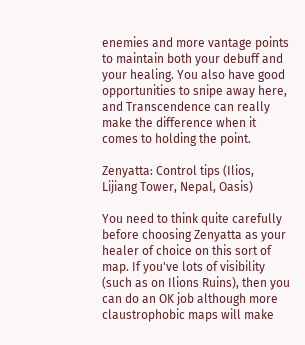enemies and more vantage points to maintain both your debuff and your healing. You also have good opportunities to snipe away here, and Transcendence can really make the difference when it comes to holding the point.

Zenyatta: Control tips (Ilios, Lijiang Tower, Nepal, Oasis)

You need to think quite carefully before choosing Zenyatta as your healer of choice on this sort of map. If you've lots of visibility (such as on Ilions Ruins), then you can do an OK job although more claustrophobic maps will make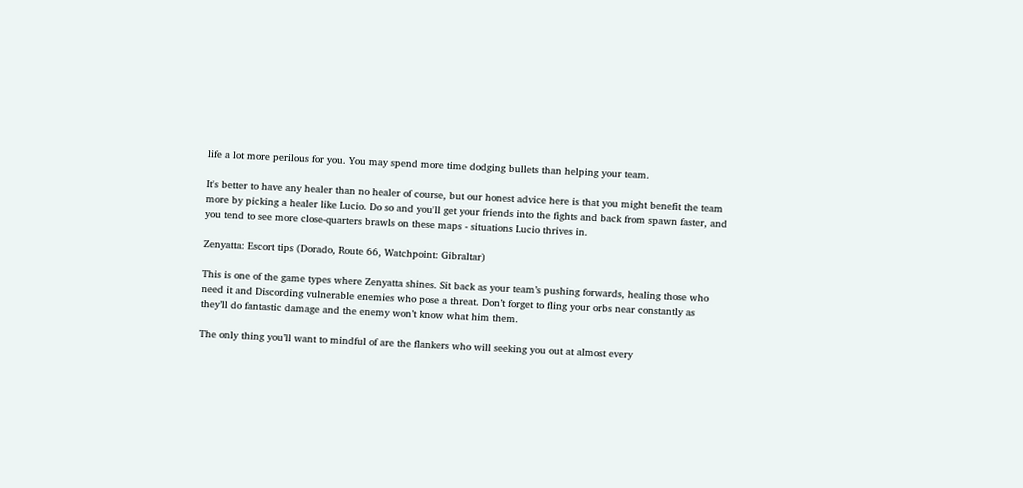life a lot more perilous for you. You may spend more time dodging bullets than helping your team.

It's better to have any healer than no healer of course, but our honest advice here is that you might benefit the team more by picking a healer like Lucio. Do so and you'll get your friends into the fights and back from spawn faster, and you tend to see more close-quarters brawls on these maps - situations Lucio thrives in.

Zenyatta: Escort tips (Dorado, Route 66, Watchpoint: Gibraltar)

This is one of the game types where Zenyatta shines. Sit back as your team’s pushing forwards, healing those who need it and Discording vulnerable enemies who pose a threat. Don’t forget to fling your orbs near constantly as they’ll do fantastic damage and the enemy won’t know what him them.

The only thing you’ll want to mindful of are the flankers who will seeking you out at almost every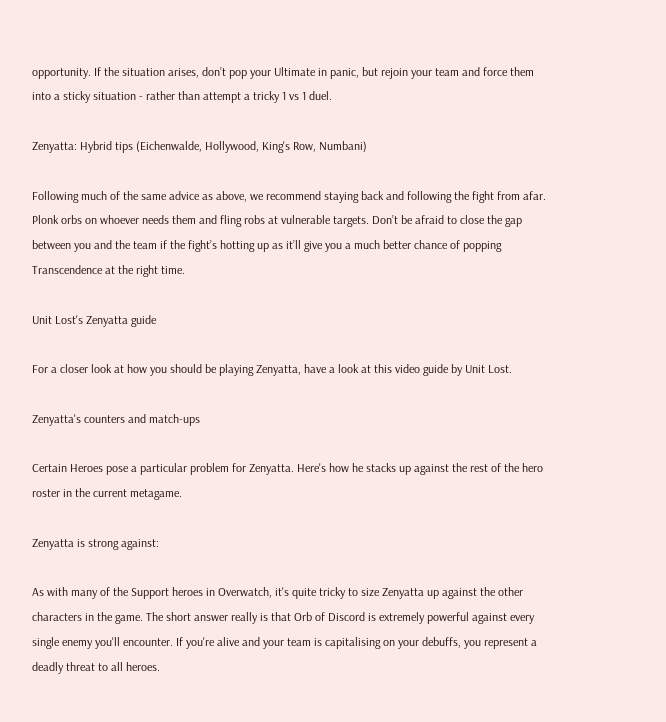opportunity. If the situation arises, don’t pop your Ultimate in panic, but rejoin your team and force them into a sticky situation - rather than attempt a tricky 1 vs 1 duel.

Zenyatta: Hybrid tips (Eichenwalde, Hollywood, King's Row, Numbani)

Following much of the same advice as above, we recommend staying back and following the fight from afar. Plonk orbs on whoever needs them and fling robs at vulnerable targets. Don’t be afraid to close the gap between you and the team if the fight’s hotting up as it’ll give you a much better chance of popping Transcendence at the right time.

Unit Lost's Zenyatta guide

For a closer look at how you should be playing Zenyatta, have a look at this video guide by Unit Lost.

Zenyatta's counters and match-ups

Certain Heroes pose a particular problem for Zenyatta. Here's how he stacks up against the rest of the hero roster in the current metagame.

Zenyatta is strong against:

As with many of the Support heroes in Overwatch, it's quite tricky to size Zenyatta up against the other characters in the game. The short answer really is that Orb of Discord is extremely powerful against every single enemy you'll encounter. If you're alive and your team is capitalising on your debuffs, you represent a deadly threat to all heroes.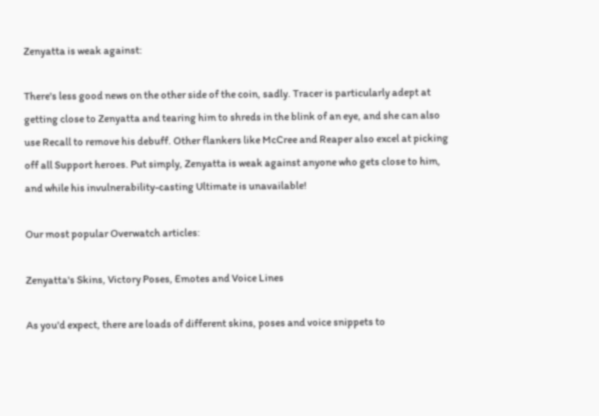Zenyatta is weak against:

There's less good news on the other side of the coin, sadly. Tracer is particularly adept at getting close to Zenyatta and tearing him to shreds in the blink of an eye, and she can also use Recall to remove his debuff. Other flankers like McCree and Reaper also excel at picking off all Support heroes. Put simply, Zenyatta is weak against anyone who gets close to him, and while his invulnerability-casting Ultimate is unavailable!

Our most popular Overwatch articles:

Zenyatta's Skins, Victory Poses, Emotes and Voice Lines

As you'd expect, there are loads of different skins, poses and voice snippets to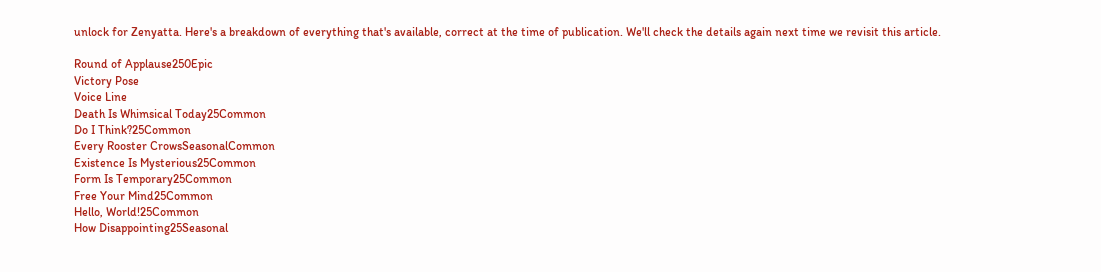unlock for Zenyatta. Here's a breakdown of everything that's available, correct at the time of publication. We'll check the details again next time we revisit this article.

Round of Applause250Epic
Victory Pose
Voice Line
Death Is Whimsical Today25Common
Do I Think?25Common
Every Rooster CrowsSeasonalCommon
Existence Is Mysterious25Common
Form Is Temporary25Common
Free Your Mind25Common
Hello, World!25Common
How Disappointing25Seasonal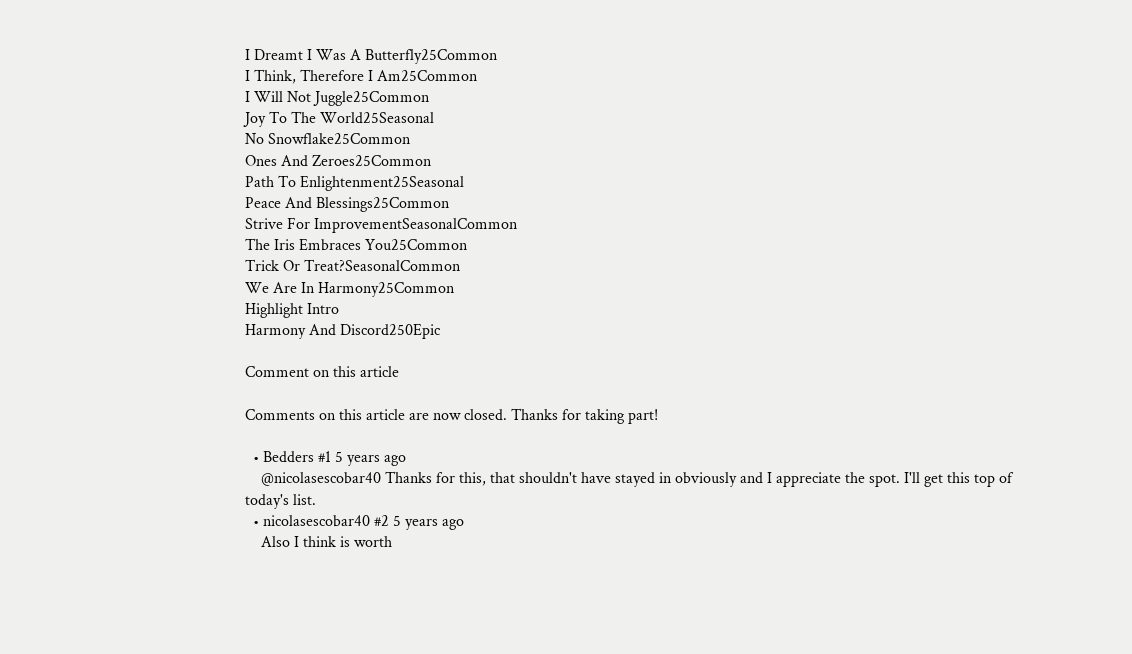I Dreamt I Was A Butterfly25Common
I Think, Therefore I Am25Common
I Will Not Juggle25Common
Joy To The World25Seasonal
No Snowflake25Common
Ones And Zeroes25Common
Path To Enlightenment25Seasonal
Peace And Blessings25Common
Strive For ImprovementSeasonalCommon
The Iris Embraces You25Common
Trick Or Treat?SeasonalCommon
We Are In Harmony25Common
Highlight Intro
Harmony And Discord250Epic

Comment on this article

Comments on this article are now closed. Thanks for taking part!

  • Bedders #1 5 years ago
    @nicolasescobar40 Thanks for this, that shouldn't have stayed in obviously and I appreciate the spot. I'll get this top of today's list.
  • nicolasescobar40 #2 5 years ago
    Also I think is worth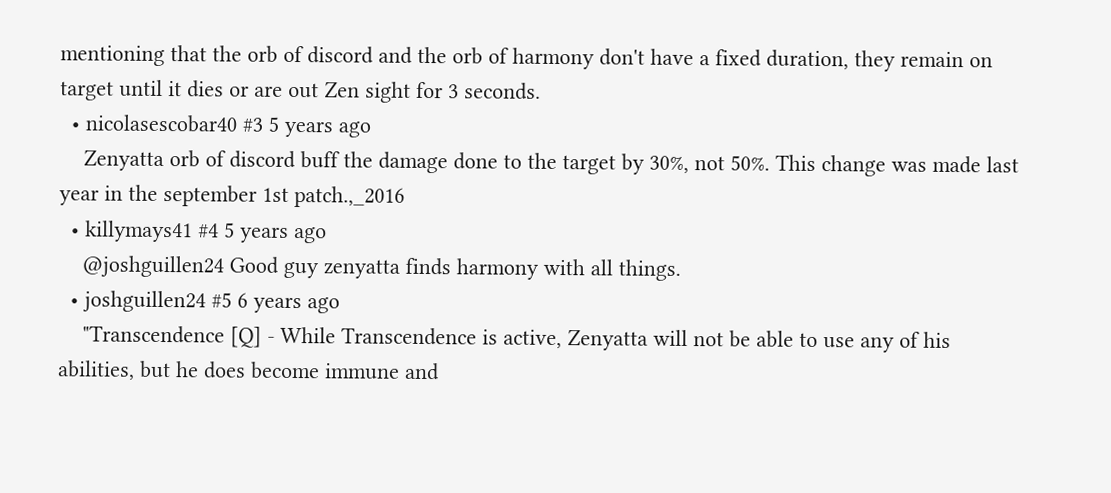mentioning that the orb of discord and the orb of harmony don't have a fixed duration, they remain on target until it dies or are out Zen sight for 3 seconds.
  • nicolasescobar40 #3 5 years ago
    Zenyatta orb of discord buff the damage done to the target by 30%, not 50%. This change was made last year in the september 1st patch.,_2016
  • killymays41 #4 5 years ago
    @joshguillen24 Good guy zenyatta finds harmony with all things.
  • joshguillen24 #5 6 years ago
    "Transcendence [Q] - While Transcendence is active, Zenyatta will not be able to use any of his abilities, but he does become immune and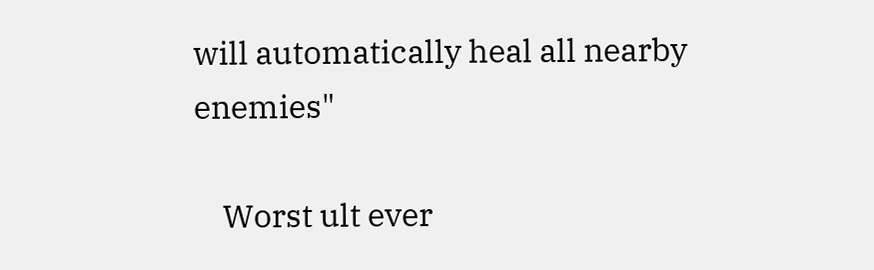will automatically heal all nearby enemies"

    Worst ult ever